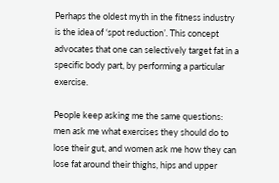Perhaps the oldest myth in the fitness industry is the idea of ‘spot reduction’. This concept advocates that one can selectively target fat in a specific body part, by performing a particular exercise.

People keep asking me the same questions: men ask me what exercises they should do to lose their gut, and women ask me how they can lose fat around their thighs, hips and upper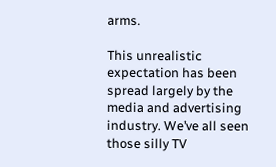arms.

This unrealistic expectation has been spread largely by the media and advertising industry. We’ve all seen those silly TV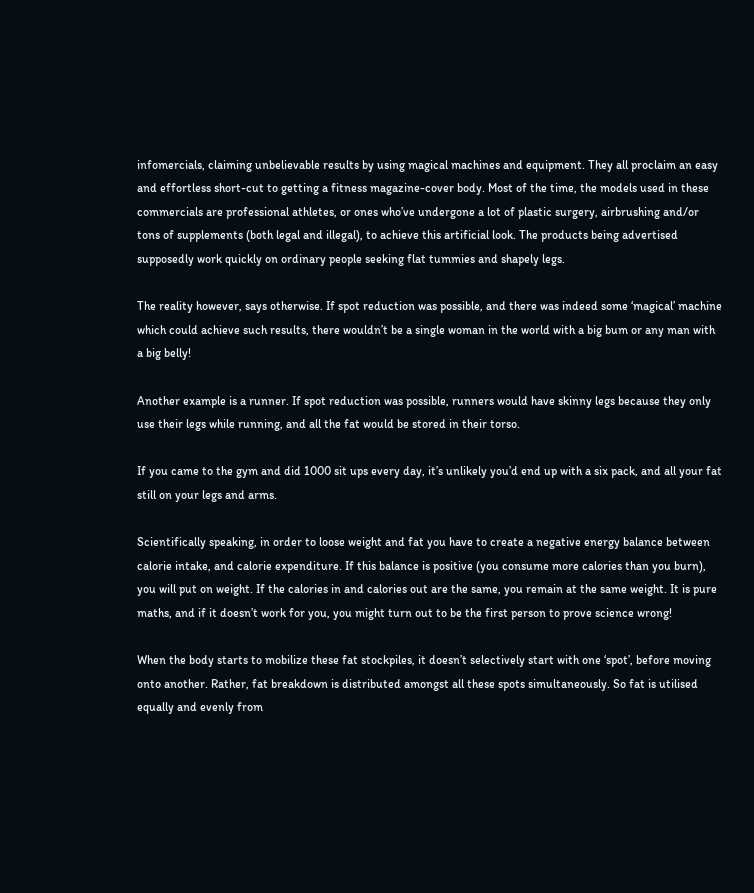infomercials, claiming unbelievable results by using magical machines and equipment. They all proclaim an easy and effortless short-cut to getting a fitness magazine-cover body. Most of the time, the models used in these commercials are professional athletes, or ones who’ve undergone a lot of plastic surgery, airbrushing and/or tons of supplements (both legal and illegal), to achieve this artificial look. The products being advertised supposedly work quickly on ordinary people seeking flat tummies and shapely legs.

The reality however, says otherwise. If spot reduction was possible, and there was indeed some ‘magical’ machine which could achieve such results, there wouldn’t be a single woman in the world with a big bum or any man with a big belly!

Another example is a runner. If spot reduction was possible, runners would have skinny legs because they only use their legs while running, and all the fat would be stored in their torso.

If you came to the gym and did 1000 sit ups every day, it’s unlikely you’d end up with a six pack, and all your fat still on your legs and arms.

Scientifically speaking, in order to loose weight and fat you have to create a negative energy balance between calorie intake, and calorie expenditure. If this balance is positive (you consume more calories than you burn), you will put on weight. If the calories in and calories out are the same, you remain at the same weight. It is pure maths, and if it doesn’t work for you, you might turn out to be the first person to prove science wrong!

When the body starts to mobilize these fat stockpiles, it doesn’t selectively start with one ‘spot’, before moving onto another. Rather, fat breakdown is distributed amongst all these spots simultaneously. So fat is utilised equally and evenly from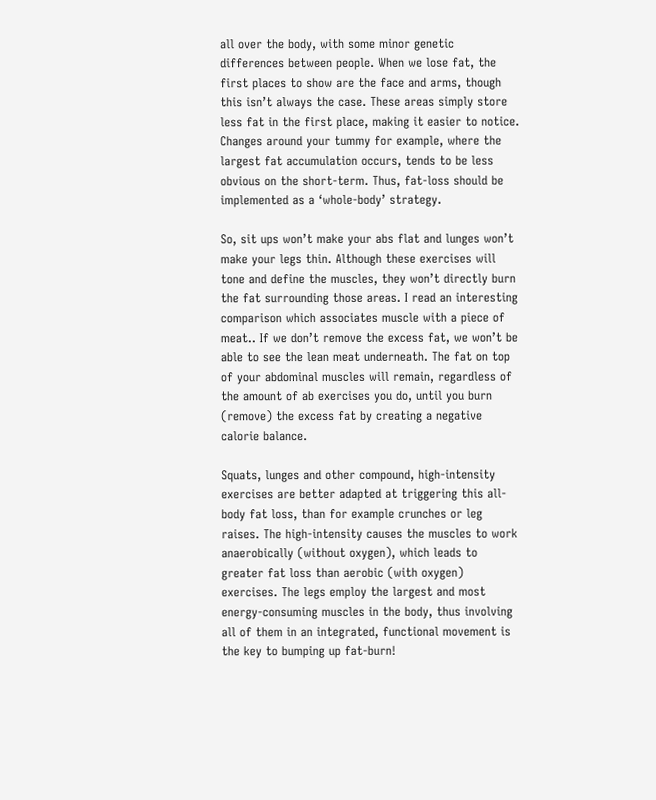all over the body, with some minor genetic differences between people. When we lose fat, the first places to show are the face and arms, though this isn’t always the case. These areas simply store less fat in the first place, making it easier to notice. Changes around your tummy for example, where the largest fat accumulation occurs, tends to be less obvious on the short-term. Thus, fat-loss should be implemented as a ‘whole-body’ strategy.

So, sit ups won’t make your abs flat and lunges won’t make your legs thin. Although these exercises will tone and define the muscles, they won’t directly burn the fat surrounding those areas. I read an interesting comparison which associates muscle with a piece of meat.. If we don’t remove the excess fat, we won’t be able to see the lean meat underneath. The fat on top of your abdominal muscles will remain, regardless of the amount of ab exercises you do, until you burn (remove) the excess fat by creating a negative calorie balance.

Squats, lunges and other compound, high-intensity exercises are better adapted at triggering this all-body fat loss, than for example crunches or leg raises. The high-intensity causes the muscles to work anaerobically (without oxygen), which leads to greater fat loss than aerobic (with oxygen) exercises. The legs employ the largest and most energy-consuming muscles in the body, thus involving all of them in an integrated, functional movement is the key to bumping up fat-burn!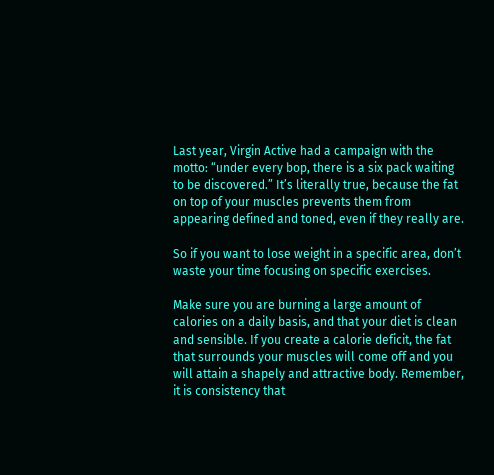Last year, Virgin Active had a campaign with the motto: “under every bop, there is a six pack waiting to be discovered.” It’s literally true, because the fat on top of your muscles prevents them from appearing defined and toned, even if they really are.

So if you want to lose weight in a specific area, don’t waste your time focusing on specific exercises.

Make sure you are burning a large amount of calories on a daily basis, and that your diet is clean and sensible. If you create a calorie deficit, the fat that surrounds your muscles will come off and you will attain a shapely and attractive body. Remember, it is consistency that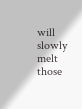will slowly melt those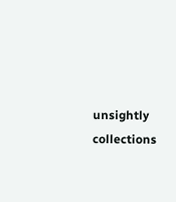unsightly collections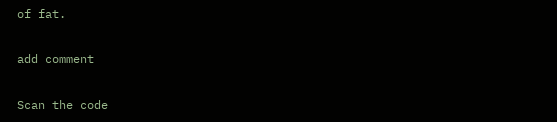of fat.

add comment

Scan the code